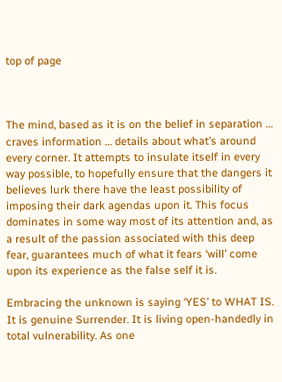top of page



The mind, based as it is on the belief in separation … craves information … details about what’s around every corner. It attempts to insulate itself in every way possible, to hopefully ensure that the dangers it believes lurk there have the least possibility of imposing their dark agendas upon it. This focus dominates in some way most of its attention and, as a result of the passion associated with this deep fear, guarantees much of what it fears ‘will’ come upon its experience as the false self it is.

Embracing the unknown is saying ‘YES’ to WHAT IS. It is genuine Surrender. It is living open-handedly in total vulnerability. As one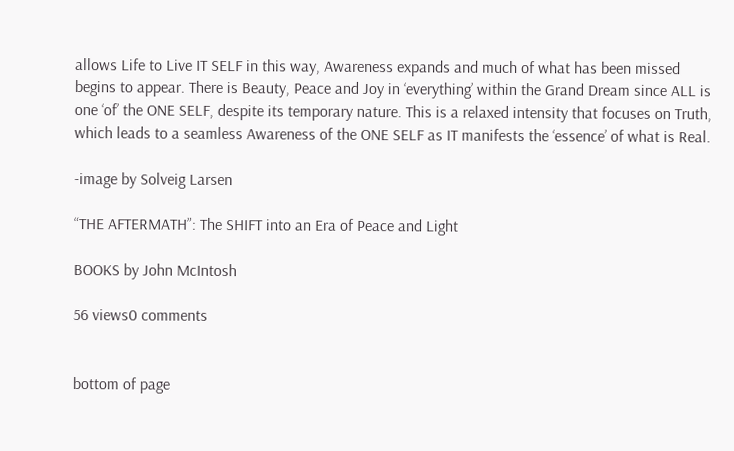allows Life to Live IT SELF in this way, Awareness expands and much of what has been missed begins to appear. There is Beauty, Peace and Joy in ‘everything’ within the Grand Dream since ALL is one ‘of’ the ONE SELF, despite its temporary nature. This is a relaxed intensity that focuses on Truth, which leads to a seamless Awareness of the ONE SELF as IT manifests the ‘essence’ of what is Real.

-image by Solveig Larsen

“THE AFTERMATH”: The SHIFT into an Era of Peace and Light

BOOKS by John McIntosh

56 views0 comments


bottom of page